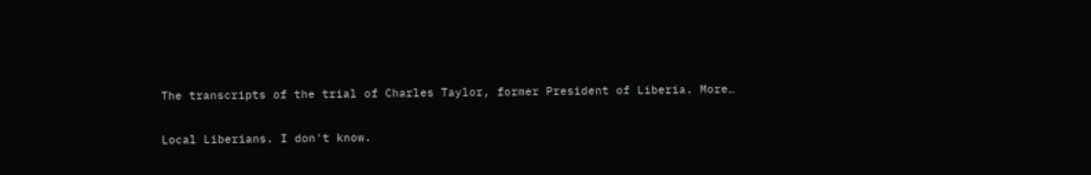The transcripts of the trial of Charles Taylor, former President of Liberia. More…

Local Liberians. I don't know.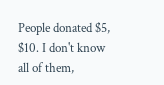People donated $5, $10. I don't know all of them,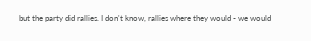but the party did rallies. I don't know, rallies where they would - we would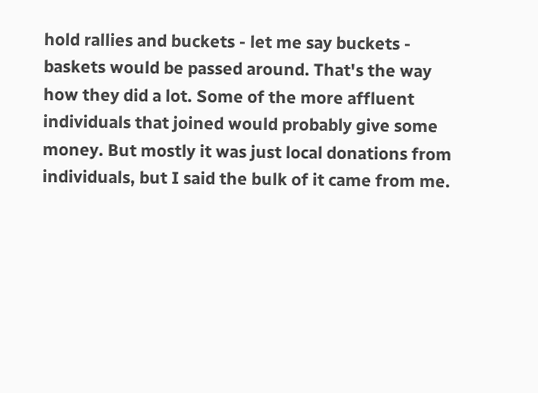hold rallies and buckets - let me say buckets - baskets would be passed around. That's the way how they did a lot. Some of the more affluent individuals that joined would probably give some money. But mostly it was just local donations from individuals, but I said the bulk of it came from me.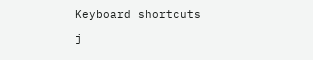Keyboard shortcuts

j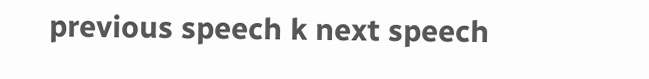previous speech k next speech